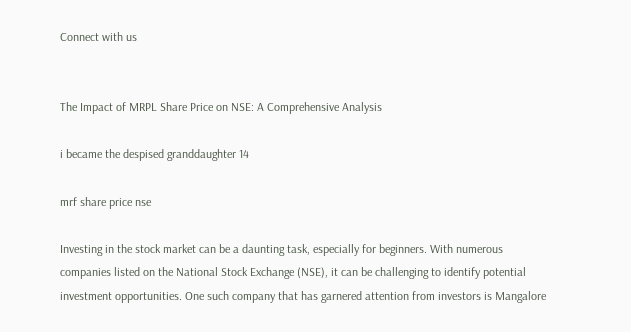Connect with us


The Impact of MRPL Share Price on NSE: A Comprehensive Analysis

i became the despised granddaughter 14

mrf share price nse

Investing in the stock market can be a daunting task, especially for beginners. With numerous companies listed on the National Stock Exchange (NSE), it can be challenging to identify potential investment opportunities. One such company that has garnered attention from investors is Mangalore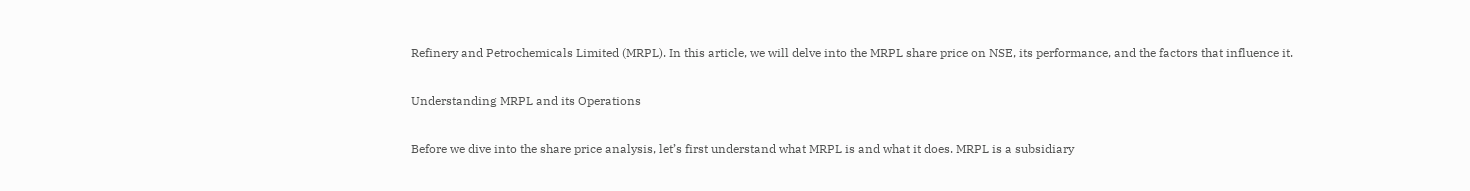Refinery and Petrochemicals Limited (MRPL). In this article, we will delve into the MRPL share price on NSE, its performance, and the factors that influence it.

Understanding MRPL and its Operations

Before we dive into the share price analysis, let’s first understand what MRPL is and what it does. MRPL is a subsidiary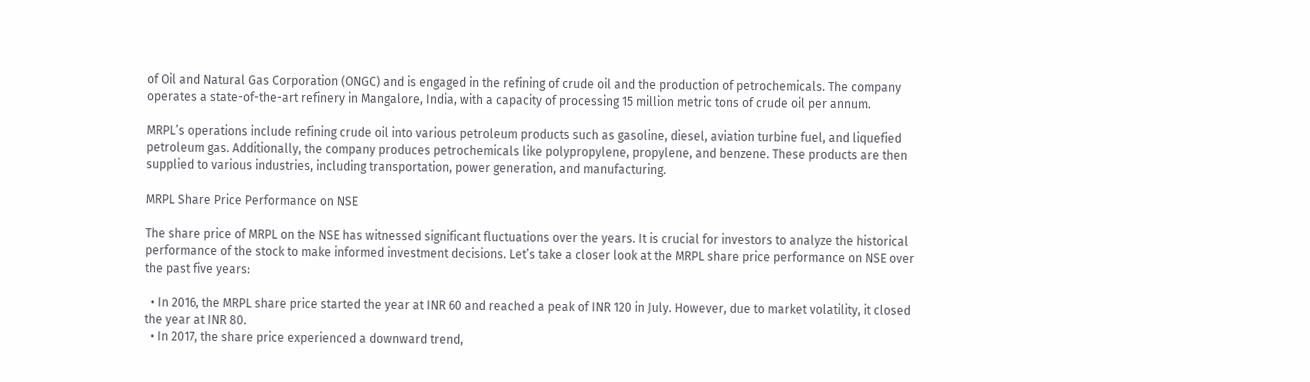of Oil and Natural Gas Corporation (ONGC) and is engaged in the refining of crude oil and the production of petrochemicals. The company operates a state-of-the-art refinery in Mangalore, India, with a capacity of processing 15 million metric tons of crude oil per annum.

MRPL’s operations include refining crude oil into various petroleum products such as gasoline, diesel, aviation turbine fuel, and liquefied petroleum gas. Additionally, the company produces petrochemicals like polypropylene, propylene, and benzene. These products are then supplied to various industries, including transportation, power generation, and manufacturing.

MRPL Share Price Performance on NSE

The share price of MRPL on the NSE has witnessed significant fluctuations over the years. It is crucial for investors to analyze the historical performance of the stock to make informed investment decisions. Let’s take a closer look at the MRPL share price performance on NSE over the past five years:

  • In 2016, the MRPL share price started the year at INR 60 and reached a peak of INR 120 in July. However, due to market volatility, it closed the year at INR 80.
  • In 2017, the share price experienced a downward trend,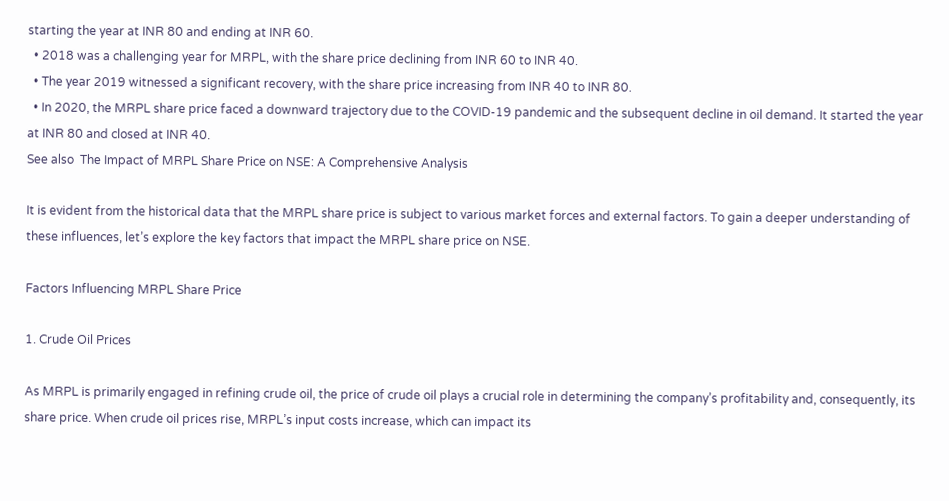starting the year at INR 80 and ending at INR 60.
  • 2018 was a challenging year for MRPL, with the share price declining from INR 60 to INR 40.
  • The year 2019 witnessed a significant recovery, with the share price increasing from INR 40 to INR 80.
  • In 2020, the MRPL share price faced a downward trajectory due to the COVID-19 pandemic and the subsequent decline in oil demand. It started the year at INR 80 and closed at INR 40.
See also  The Impact of MRPL Share Price on NSE: A Comprehensive Analysis

It is evident from the historical data that the MRPL share price is subject to various market forces and external factors. To gain a deeper understanding of these influences, let’s explore the key factors that impact the MRPL share price on NSE.

Factors Influencing MRPL Share Price

1. Crude Oil Prices

As MRPL is primarily engaged in refining crude oil, the price of crude oil plays a crucial role in determining the company’s profitability and, consequently, its share price. When crude oil prices rise, MRPL’s input costs increase, which can impact its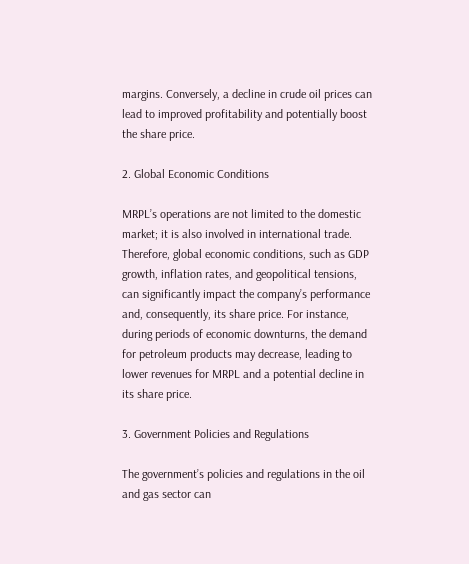margins. Conversely, a decline in crude oil prices can lead to improved profitability and potentially boost the share price.

2. Global Economic Conditions

MRPL’s operations are not limited to the domestic market; it is also involved in international trade. Therefore, global economic conditions, such as GDP growth, inflation rates, and geopolitical tensions, can significantly impact the company’s performance and, consequently, its share price. For instance, during periods of economic downturns, the demand for petroleum products may decrease, leading to lower revenues for MRPL and a potential decline in its share price.

3. Government Policies and Regulations

The government’s policies and regulations in the oil and gas sector can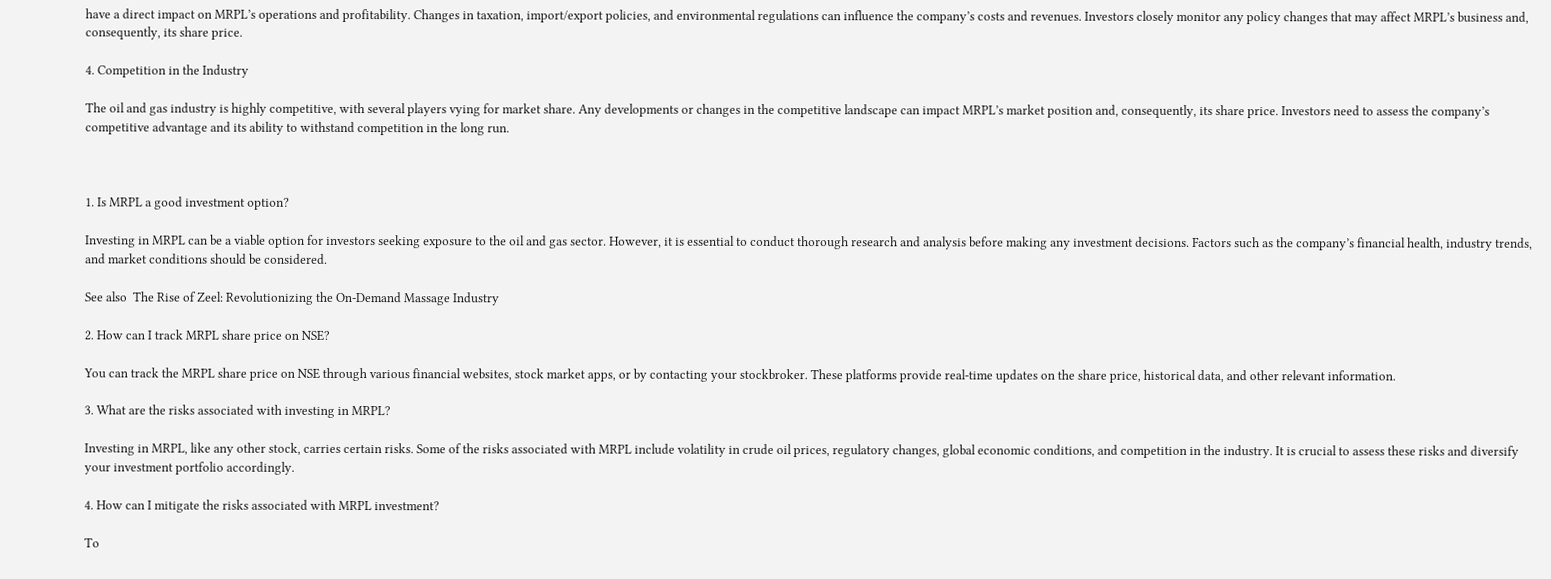have a direct impact on MRPL’s operations and profitability. Changes in taxation, import/export policies, and environmental regulations can influence the company’s costs and revenues. Investors closely monitor any policy changes that may affect MRPL’s business and, consequently, its share price.

4. Competition in the Industry

The oil and gas industry is highly competitive, with several players vying for market share. Any developments or changes in the competitive landscape can impact MRPL’s market position and, consequently, its share price. Investors need to assess the company’s competitive advantage and its ability to withstand competition in the long run.



1. Is MRPL a good investment option?

Investing in MRPL can be a viable option for investors seeking exposure to the oil and gas sector. However, it is essential to conduct thorough research and analysis before making any investment decisions. Factors such as the company’s financial health, industry trends, and market conditions should be considered.

See also  The Rise of Zeel: Revolutionizing the On-Demand Massage Industry

2. How can I track MRPL share price on NSE?

You can track the MRPL share price on NSE through various financial websites, stock market apps, or by contacting your stockbroker. These platforms provide real-time updates on the share price, historical data, and other relevant information.

3. What are the risks associated with investing in MRPL?

Investing in MRPL, like any other stock, carries certain risks. Some of the risks associated with MRPL include volatility in crude oil prices, regulatory changes, global economic conditions, and competition in the industry. It is crucial to assess these risks and diversify your investment portfolio accordingly.

4. How can I mitigate the risks associated with MRPL investment?

To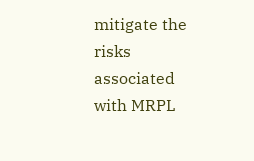mitigate the risks associated with MRPL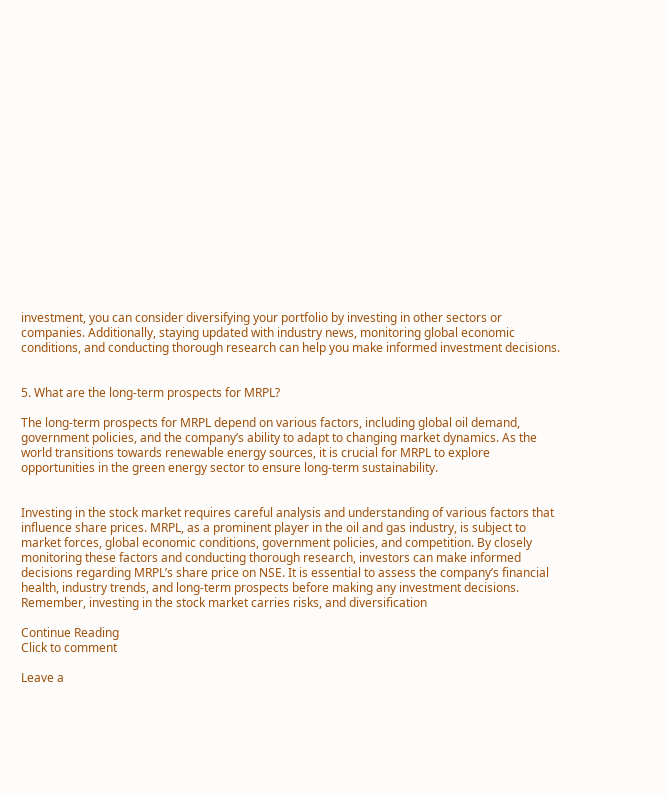investment, you can consider diversifying your portfolio by investing in other sectors or companies. Additionally, staying updated with industry news, monitoring global economic conditions, and conducting thorough research can help you make informed investment decisions.


5. What are the long-term prospects for MRPL?

The long-term prospects for MRPL depend on various factors, including global oil demand, government policies, and the company’s ability to adapt to changing market dynamics. As the world transitions towards renewable energy sources, it is crucial for MRPL to explore opportunities in the green energy sector to ensure long-term sustainability.


Investing in the stock market requires careful analysis and understanding of various factors that influence share prices. MRPL, as a prominent player in the oil and gas industry, is subject to market forces, global economic conditions, government policies, and competition. By closely monitoring these factors and conducting thorough research, investors can make informed decisions regarding MRPL’s share price on NSE. It is essential to assess the company’s financial health, industry trends, and long-term prospects before making any investment decisions. Remember, investing in the stock market carries risks, and diversification

Continue Reading
Click to comment

Leave a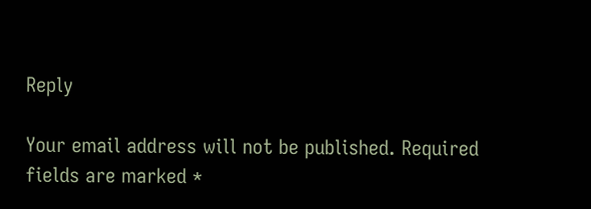Reply

Your email address will not be published. Required fields are marked *